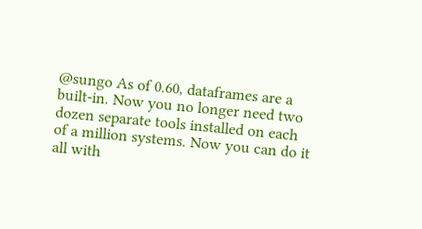@sungo As of 0.60, dataframes are a built-in. Now you no longer need two dozen separate tools installed on each of a million systems. Now you can do it all with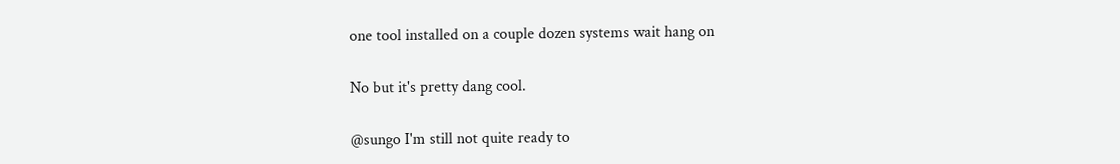one tool installed on a couple dozen systems wait hang on

No but it's pretty dang cool.

@sungo I'm still not quite ready to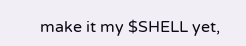make it my $SHELL yet,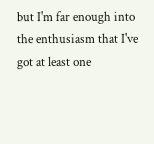but I'm far enough into the enthusiasm that I've got at least one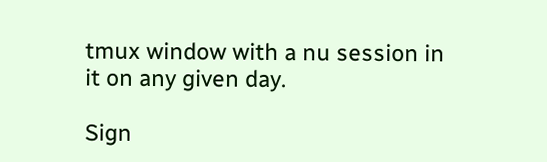tmux window with a nu session in it on any given day.

Sign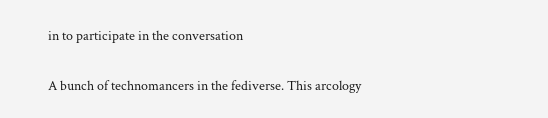in to participate in the conversation

A bunch of technomancers in the fediverse. This arcology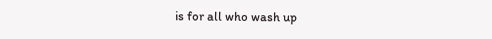is for all who wash up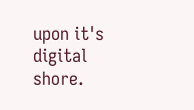upon it's digital shore.